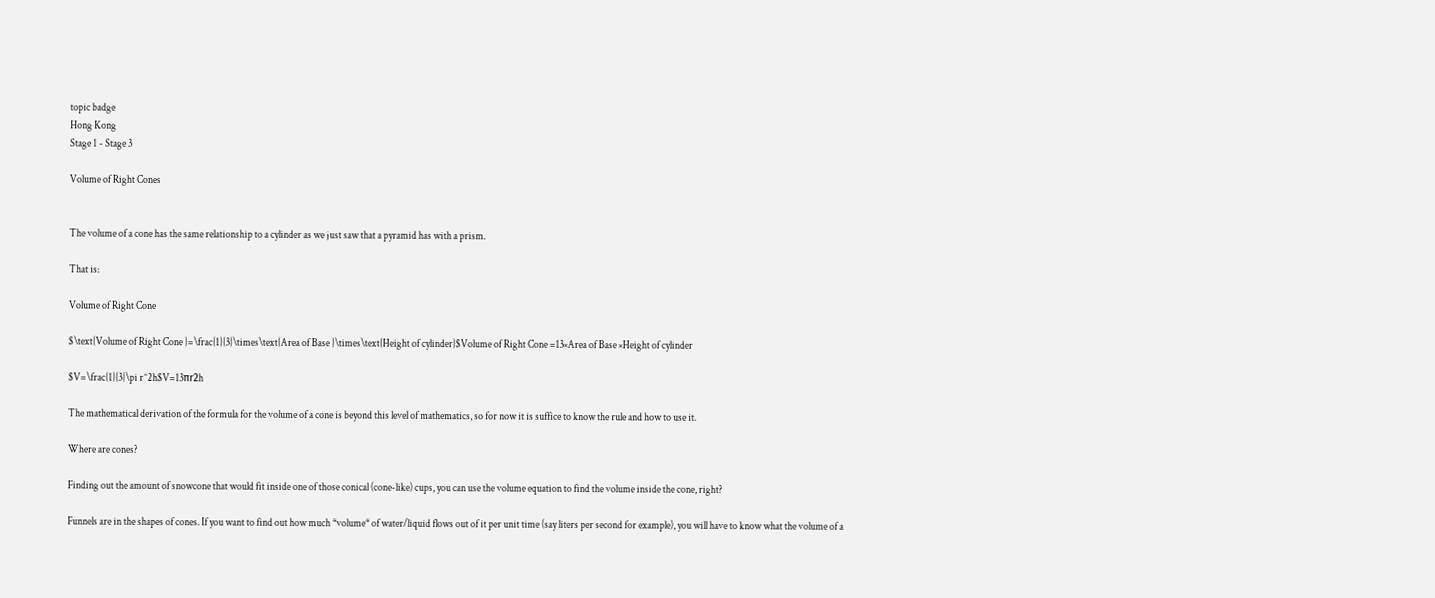topic badge
Hong Kong
Stage 1 - Stage 3

Volume of Right Cones


The volume of a cone has the same relationship to a cylinder as we just saw that a pyramid has with a prism.

That is:

Volume of Right Cone

$\text{Volume of Right Cone }=\frac{1}{3}\times\text{Area of Base }\times\text{Height of cylinder}$Volume of Right Cone =13×Area of Base ×Height of cylinder

$V=\frac{1}{3}\pi r^2h$V=13πr2h

The mathematical derivation of the formula for the volume of a cone is beyond this level of mathematics, so for now it is suffice to know the rule and how to use it.

Where are cones?

Finding out the amount of snowcone that would fit inside one of those conical (cone-like) cups, you can use the volume equation to find the volume inside the cone, right?

Funnels are in the shapes of cones. If you want to find out how much *volume* of water/liquid flows out of it per unit time (say liters per second for example), you will have to know what the volume of a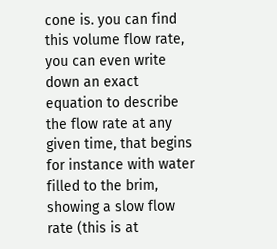cone is. you can find this volume flow rate, you can even write down an exact equation to describe the flow rate at any given time, that begins for instance with water filled to the brim, showing a slow flow rate (this is at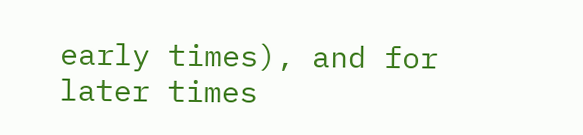early times), and for later times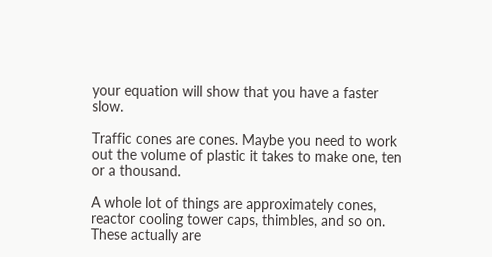your equation will show that you have a faster slow.

Traffic cones are cones. Maybe you need to work out the volume of plastic it takes to make one, ten or a thousand.

A whole lot of things are approximately cones, reactor cooling tower caps, thimbles, and so on. These actually are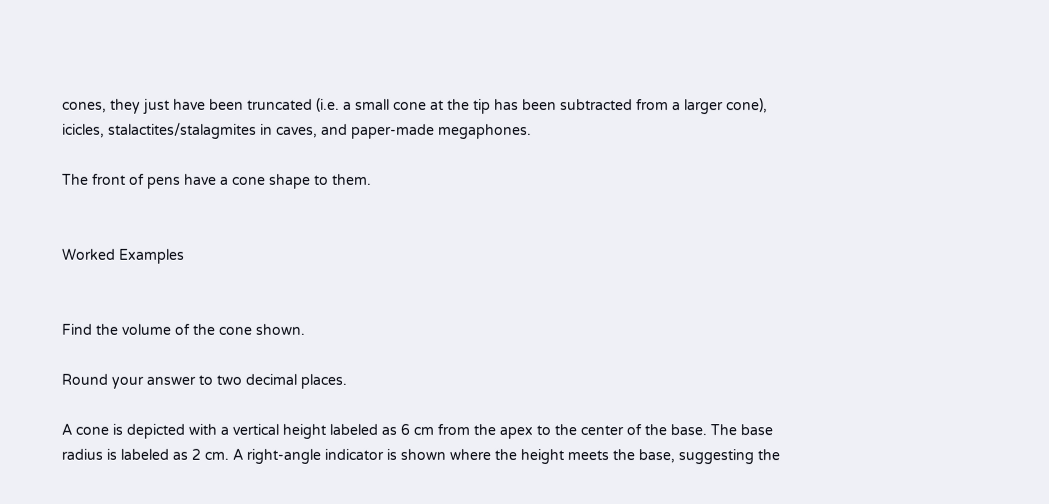cones, they just have been truncated (i.e. a small cone at the tip has been subtracted from a larger cone), icicles, stalactites/stalagmites in caves, and paper-made megaphones.

The front of pens have a cone shape to them.


Worked Examples


Find the volume of the cone shown.

Round your answer to two decimal places.

A cone is depicted with a vertical height labeled as 6 cm from the apex to the center of the base. The base radius is labeled as 2 cm. A right-angle indicator is shown where the height meets the base, suggesting the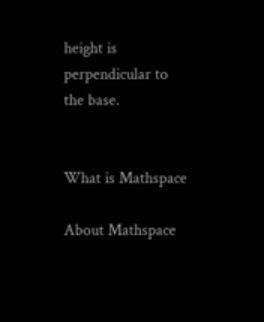height is perpendicular to the base.


What is Mathspace

About Mathspace